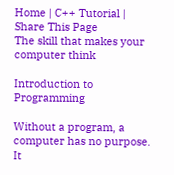Home | C++ Tutorial |     Share This Page
The skill that makes your computer think

Introduction to Programming

Without a program, a computer has no purpose. It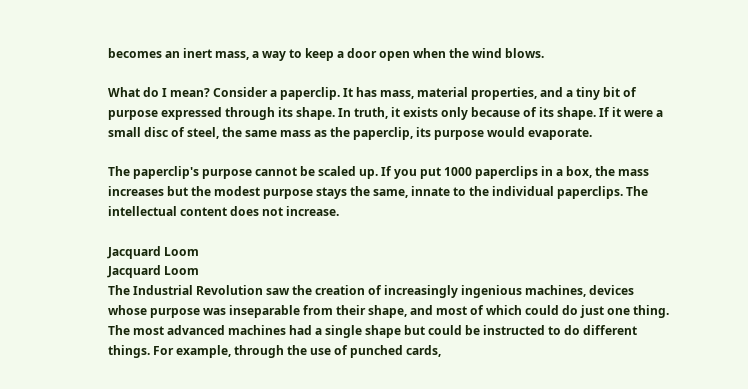becomes an inert mass, a way to keep a door open when the wind blows.

What do I mean? Consider a paperclip. It has mass, material properties, and a tiny bit of purpose expressed through its shape. In truth, it exists only because of its shape. If it were a small disc of steel, the same mass as the paperclip, its purpose would evaporate.

The paperclip's purpose cannot be scaled up. If you put 1000 paperclips in a box, the mass increases but the modest purpose stays the same, innate to the individual paperclips. The intellectual content does not increase.

Jacquard Loom
Jacquard Loom
The Industrial Revolution saw the creation of increasingly ingenious machines, devices whose purpose was inseparable from their shape, and most of which could do just one thing. The most advanced machines had a single shape but could be instructed to do different things. For example, through the use of punched cards,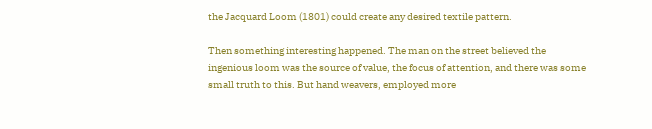the Jacquard Loom (1801) could create any desired textile pattern.

Then something interesting happened. The man on the street believed the ingenious loom was the source of value, the focus of attention, and there was some small truth to this. But hand weavers, employed more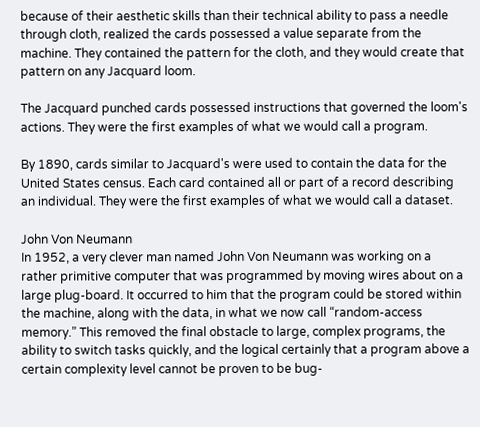because of their aesthetic skills than their technical ability to pass a needle through cloth, realized the cards possessed a value separate from the machine. They contained the pattern for the cloth, and they would create that pattern on any Jacquard loom.

The Jacquard punched cards possessed instructions that governed the loom's actions. They were the first examples of what we would call a program.

By 1890, cards similar to Jacquard's were used to contain the data for the United States census. Each card contained all or part of a record describing an individual. They were the first examples of what we would call a dataset.

John Von Neumann
In 1952, a very clever man named John Von Neumann was working on a rather primitive computer that was programmed by moving wires about on a large plug-board. It occurred to him that the program could be stored within the machine, along with the data, in what we now call “random-access memory.” This removed the final obstacle to large, complex programs, the ability to switch tasks quickly, and the logical certainly that a program above a certain complexity level cannot be proven to be bug-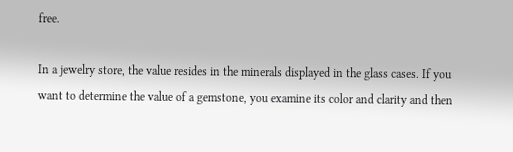free.

In a jewelry store, the value resides in the minerals displayed in the glass cases. If you want to determine the value of a gemstone, you examine its color and clarity and then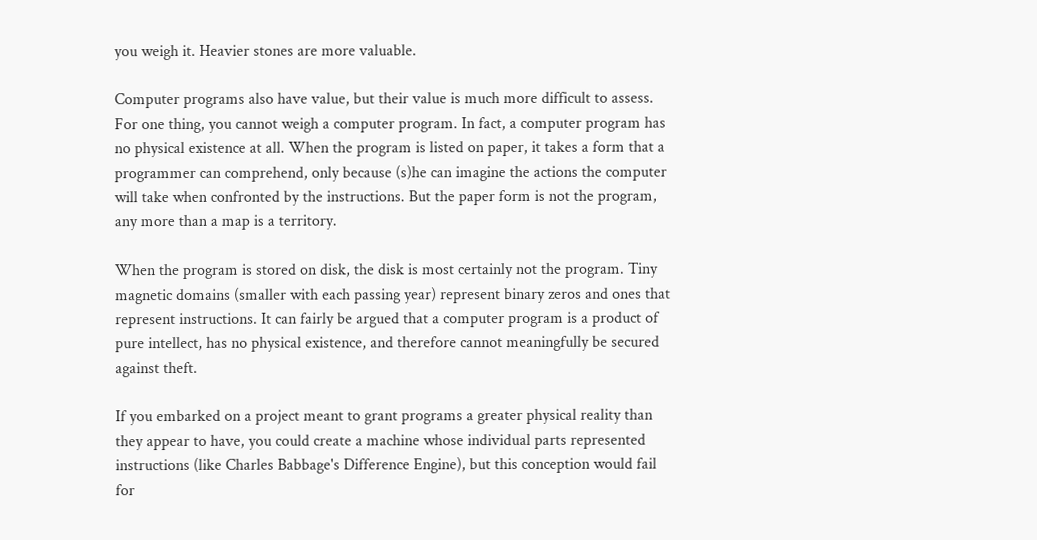you weigh it. Heavier stones are more valuable.

Computer programs also have value, but their value is much more difficult to assess. For one thing, you cannot weigh a computer program. In fact, a computer program has no physical existence at all. When the program is listed on paper, it takes a form that a programmer can comprehend, only because (s)he can imagine the actions the computer will take when confronted by the instructions. But the paper form is not the program, any more than a map is a territory.

When the program is stored on disk, the disk is most certainly not the program. Tiny magnetic domains (smaller with each passing year) represent binary zeros and ones that represent instructions. It can fairly be argued that a computer program is a product of pure intellect, has no physical existence, and therefore cannot meaningfully be secured against theft.

If you embarked on a project meant to grant programs a greater physical reality than they appear to have, you could create a machine whose individual parts represented instructions (like Charles Babbage's Difference Engine), but this conception would fail for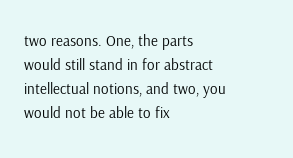two reasons. One, the parts would still stand in for abstract intellectual notions, and two, you would not be able to fix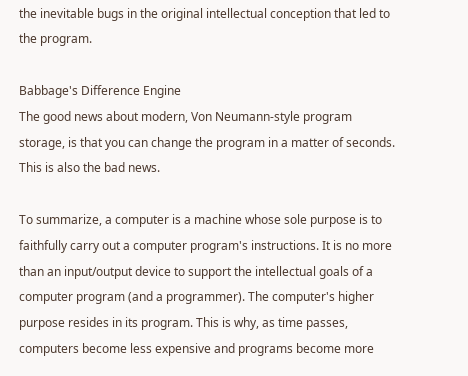the inevitable bugs in the original intellectual conception that led to the program.

Babbage's Difference Engine
The good news about modern, Von Neumann-style program storage, is that you can change the program in a matter of seconds. This is also the bad news.

To summarize, a computer is a machine whose sole purpose is to faithfully carry out a computer program's instructions. It is no more than an input/output device to support the intellectual goals of a computer program (and a programmer). The computer's higher purpose resides in its program. This is why, as time passes, computers become less expensive and programs become more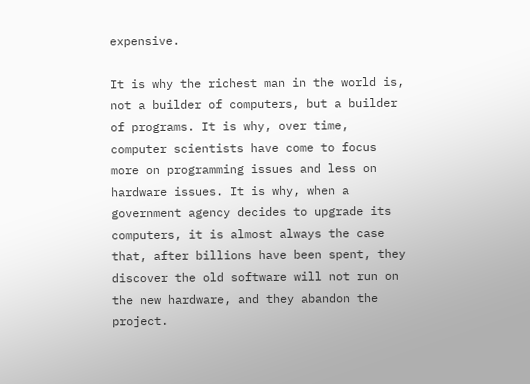expensive.

It is why the richest man in the world is, not a builder of computers, but a builder of programs. It is why, over time, computer scientists have come to focus more on programming issues and less on hardware issues. It is why, when a government agency decides to upgrade its computers, it is almost always the case that, after billions have been spent, they discover the old software will not run on the new hardware, and they abandon the project.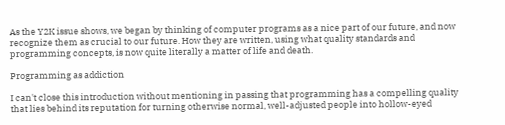As the Y2K issue shows, we began by thinking of computer programs as a nice part of our future, and now recognize them as crucial to our future. How they are written, using what quality standards and programming concepts, is now quite literally a matter of life and death.

Programming as addiction

I can't close this introduction without mentioning in passing that programming has a compelling quality that lies behind its reputation for turning otherwise normal, well-adjusted people into hollow-eyed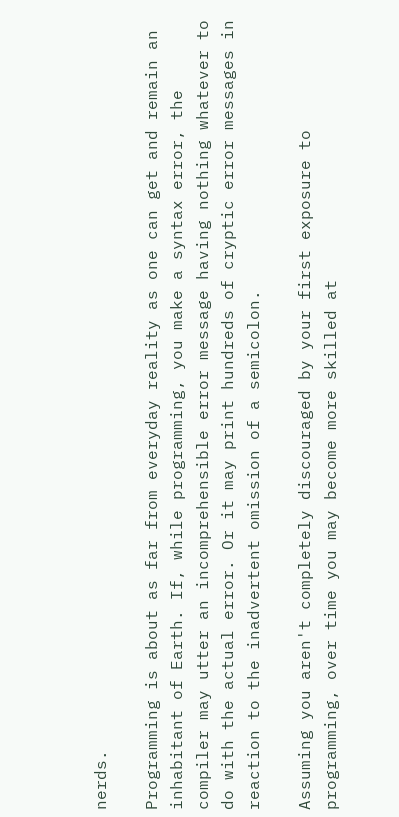nerds.

Programming is about as far from everyday reality as one can get and remain an inhabitant of Earth. If, while programming, you make a syntax error, the compiler may utter an incomprehensible error message having nothing whatever to do with the actual error. Or it may print hundreds of cryptic error messages in reaction to the inadvertent omission of a semicolon.

Assuming you aren't completely discouraged by your first exposure to programming, over time you may become more skilled at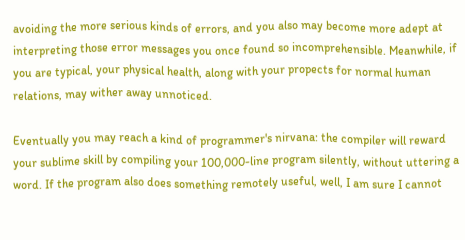avoiding the more serious kinds of errors, and you also may become more adept at interpreting those error messages you once found so incomprehensible. Meanwhile, if you are typical, your physical health, along with your propects for normal human relations, may wither away unnoticed.

Eventually you may reach a kind of programmer's nirvana: the compiler will reward your sublime skill by compiling your 100,000-line program silently, without uttering a word. If the program also does something remotely useful, well, I am sure I cannot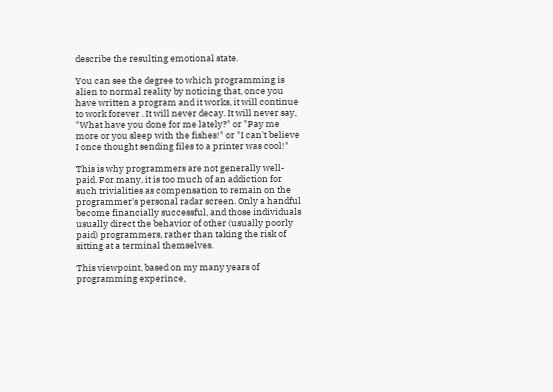describe the resulting emotional state.

You can see the degree to which programming is alien to normal reality by noticing that, once you have written a program and it works, it will continue to work forever . It will never decay. It will never say, "What have you done for me lately?" or "Pay me more or you sleep with the fishes!" or "I can't believe I once thought sending files to a printer was cool!"

This is why programmers are not generally well-paid. For many, it is too much of an addiction for such trivialities as compensation to remain on the programmer's personal radar screen. Only a handful become financially successful, and those individuals usually direct the behavior of other (usually poorly paid) programmers, rather than taking the risk of sitting at a terminal themselves.

This viewpoint, based on my many years of programming experince,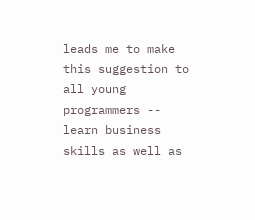leads me to make this suggestion to all young programmers -- learn business skills as well as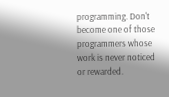programming. Don't become one of those programmers whose work is never noticed or rewarded.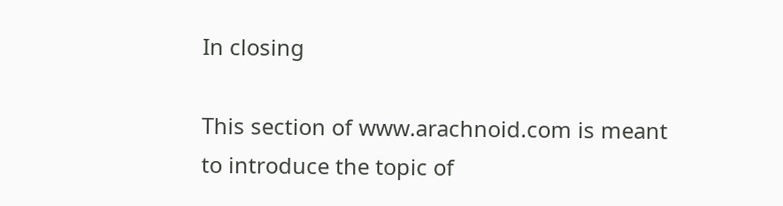In closing

This section of www.arachnoid.com is meant to introduce the topic of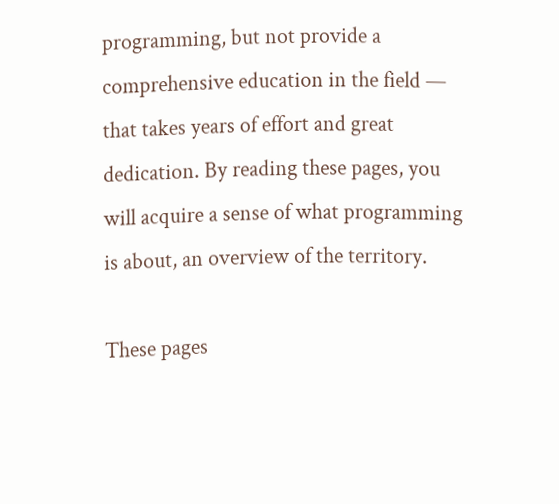programming, but not provide a comprehensive education in the field — that takes years of effort and great dedication. By reading these pages, you will acquire a sense of what programming is about, an overview of the territory.

These pages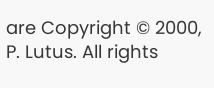are Copyright © 2000, P. Lutus. All rights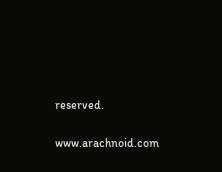reserved.

www.arachnoid.com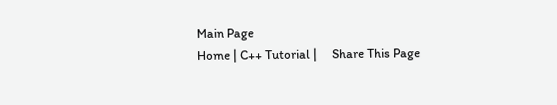Main Page
Home | C++ Tutorial |     Share This Page